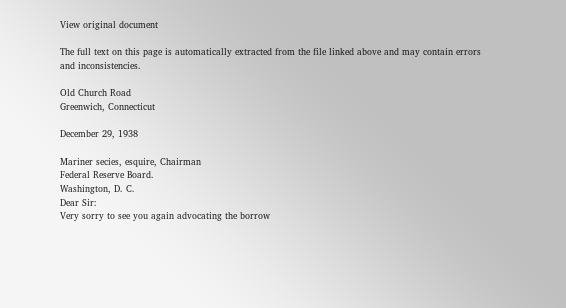View original document

The full text on this page is automatically extracted from the file linked above and may contain errors and inconsistencies.

Old Church Road
Greenwich, Connecticut

December 29, 1938

Mariner secies, esquire, Chairman
Federal Reserve Board.
Washington, D. C.
Dear Sir:
Very sorry to see you again advocating the borrow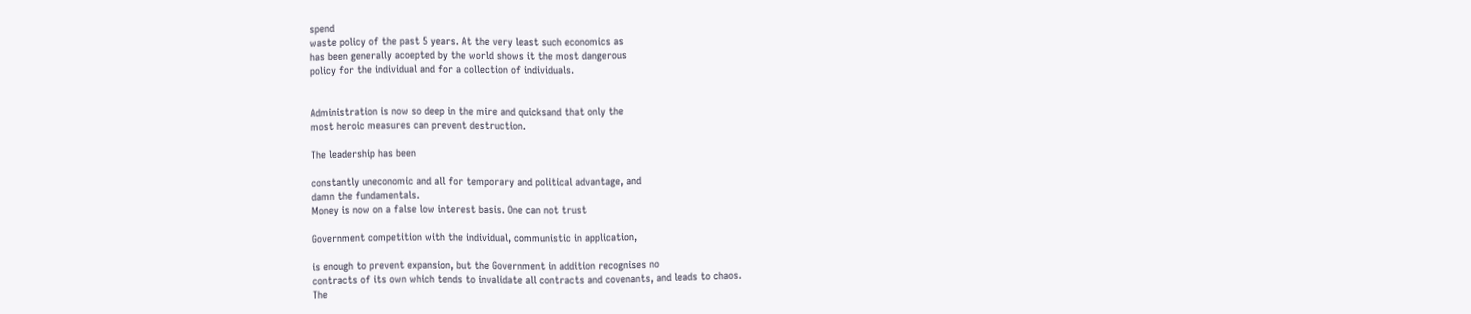spend
waste policy of the past 5 years. At the very least such economics as
has been generally acoepted by the world shows it the most dangerous
policy for the individual and for a collection of individuals.


Administration is now so deep in the mire and quicksand that only the
most heroic measures can prevent destruction.

The leadership has been

constantly uneconomic and all for temporary and political advantage, and
damn the fundamentals.
Money is now on a false low interest basis. One can not trust

Government competition with the individual, communistic in application,

is enough to prevent expansion, but the Government in addition recognises no
contracts of its own which tends to invalidate all contracts and covenants, and leads to chaos.
The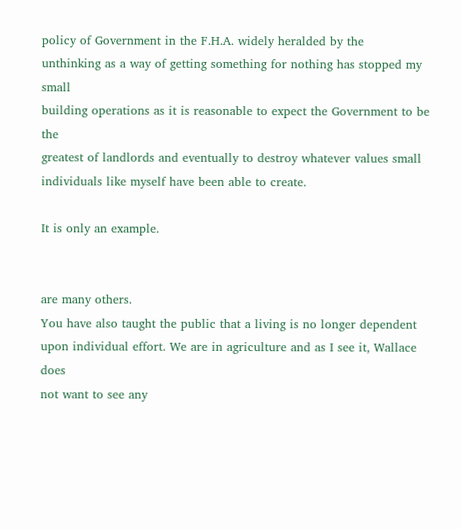policy of Government in the F.H.A. widely heralded by the
unthinking as a way of getting something for nothing has stopped my small
building operations as it is reasonable to expect the Government to be the
greatest of landlords and eventually to destroy whatever values small individuals like myself have been able to create.

It is only an example.


are many others.
You have also taught the public that a living is no longer dependent
upon individual effort. We are in agriculture and as I see it, Wallace does
not want to see any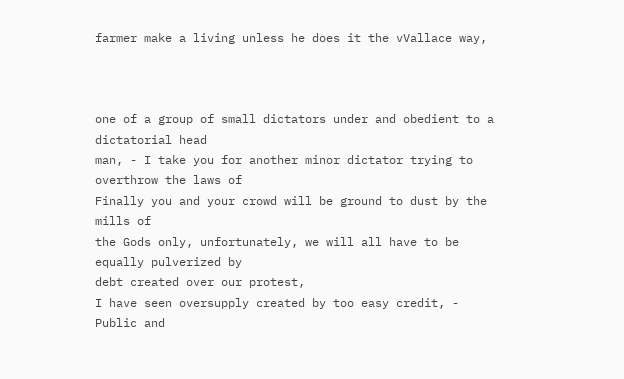farmer make a living unless he does it the vVallace way,



one of a group of small dictators under and obedient to a dictatorial head
man, - I take you for another minor dictator trying to overthrow the laws of
Finally you and your crowd will be ground to dust by the mills of
the Gods only, unfortunately, we will all have to be equally pulverized by
debt created over our protest,
I have seen oversupply created by too easy credit, - Public and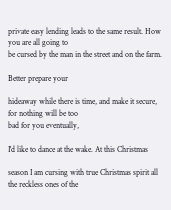private easy lending leads to the same result. How you are all going to
be cursed by the man in the street and on the farm.

Better prepare your

hideaway while there is time, and make it secure, for nothing will be too
bad for you eventually,

I'd like to dance at the wake. At this Christmas

season I am cursing with true Christmas spirit all the reckless ones of the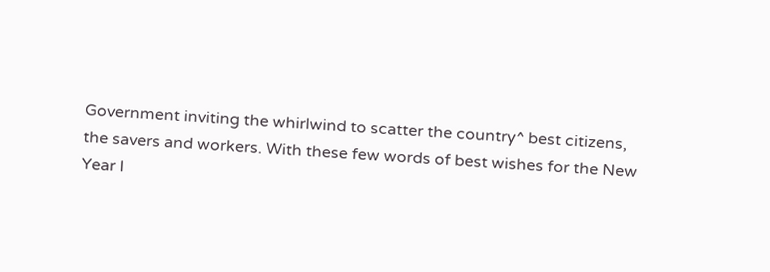Government inviting the whirlwind to scatter the country^ best citizens,
the savers and workers. With these few words of best wishes for the New
Year I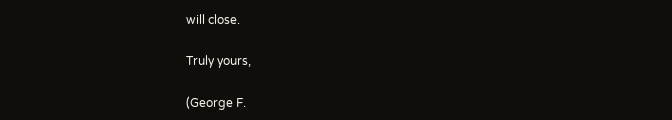will close.

Truly yours,

(George F.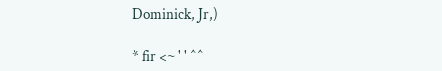Dominick, Jr,)

* fir <~ ' ' ^^